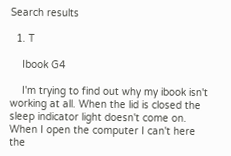Search results

  1. T

    Ibook G4

    I'm trying to find out why my ibook isn't working at all. When the lid is closed the sleep indicator light doesn't come on. When I open the computer I can't here the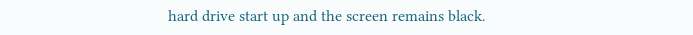hard drive start up and the screen remains black.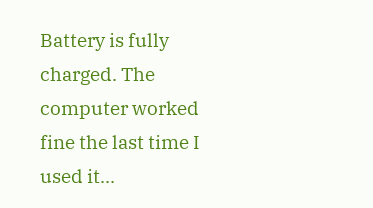Battery is fully charged. The computer worked fine the last time I used it...